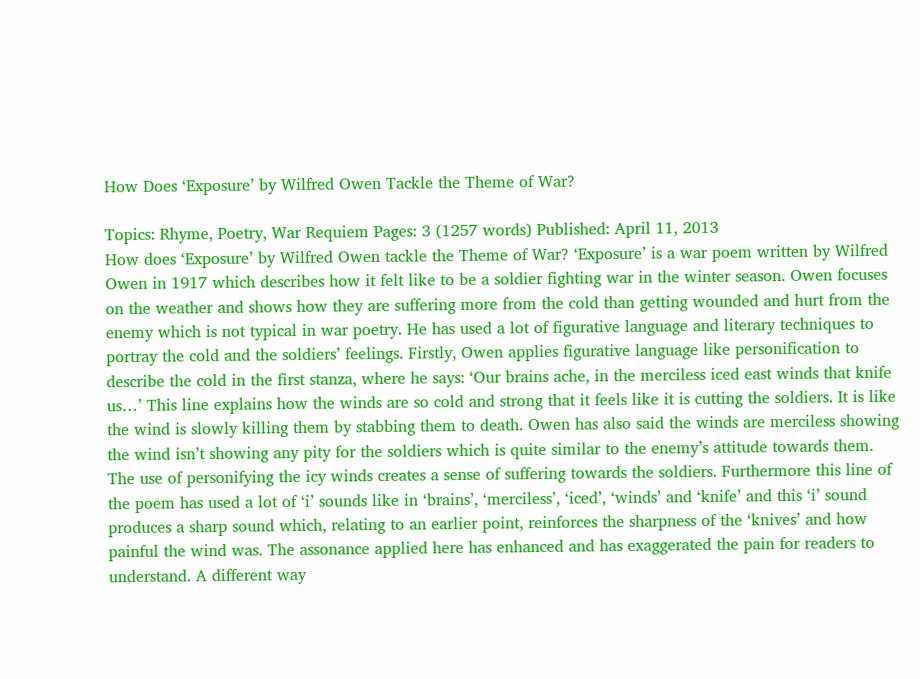How Does ‘Exposure’ by Wilfred Owen Tackle the Theme of War?

Topics: Rhyme, Poetry, War Requiem Pages: 3 (1257 words) Published: April 11, 2013
How does ‘Exposure’ by Wilfred Owen tackle the Theme of War? ‘Exposure’ is a war poem written by Wilfred Owen in 1917 which describes how it felt like to be a soldier fighting war in the winter season. Owen focuses on the weather and shows how they are suffering more from the cold than getting wounded and hurt from the enemy which is not typical in war poetry. He has used a lot of figurative language and literary techniques to portray the cold and the soldiers’ feelings. Firstly, Owen applies figurative language like personification to describe the cold in the first stanza, where he says: ‘Our brains ache, in the merciless iced east winds that knife us…’ This line explains how the winds are so cold and strong that it feels like it is cutting the soldiers. It is like the wind is slowly killing them by stabbing them to death. Owen has also said the winds are merciless showing the wind isn’t showing any pity for the soldiers which is quite similar to the enemy’s attitude towards them. The use of personifying the icy winds creates a sense of suffering towards the soldiers. Furthermore this line of the poem has used a lot of ‘i’ sounds like in ‘brains’, ‘merciless’, ‘iced’, ‘winds’ and ‘knife’ and this ‘i’ sound produces a sharp sound which, relating to an earlier point, reinforces the sharpness of the ‘knives’ and how painful the wind was. The assonance applied here has enhanced and has exaggerated the pain for readers to understand. A different way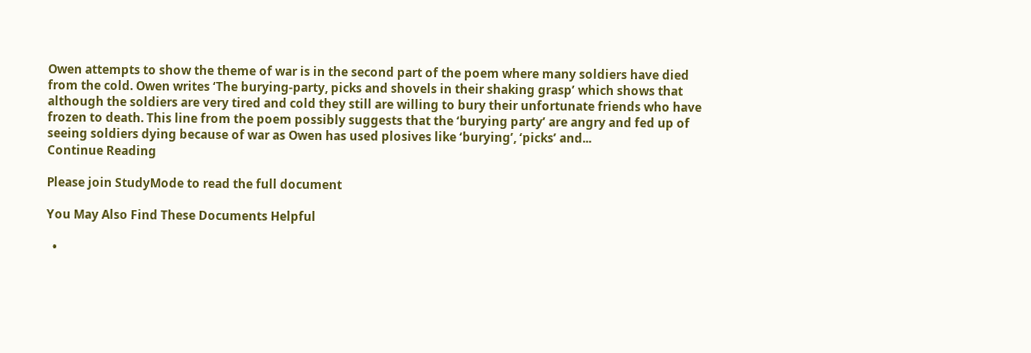Owen attempts to show the theme of war is in the second part of the poem where many soldiers have died from the cold. Owen writes ‘The burying-party, picks and shovels in their shaking grasp’ which shows that although the soldiers are very tired and cold they still are willing to bury their unfortunate friends who have frozen to death. This line from the poem possibly suggests that the ‘burying party’ are angry and fed up of seeing soldiers dying because of war as Owen has used plosives like ‘burying’, ‘picks’ and...
Continue Reading

Please join StudyMode to read the full document

You May Also Find These Documents Helpful

  •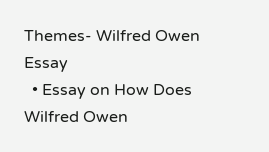Themes- Wilfred Owen Essay
  • Essay on How Does Wilfred Owen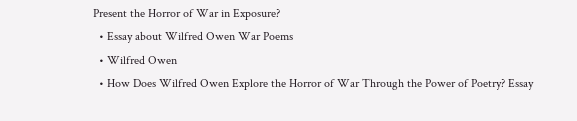Present the Horror of War in Exposure?
  • Essay about Wilfred Owen War Poems
  • Wilfred Owen
  • How Does Wilfred Owen Explore the Horror of War Through the Power of Poetry? Essay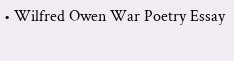• Wilfred Owen War Poetry Essay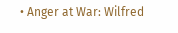• Anger at War: Wilfred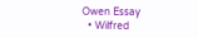Owen Essay
  • Wilfred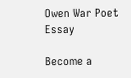Owen War Poet Essay

Become a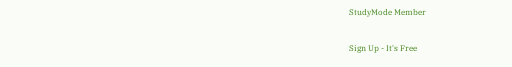StudyMode Member

Sign Up - It's Free